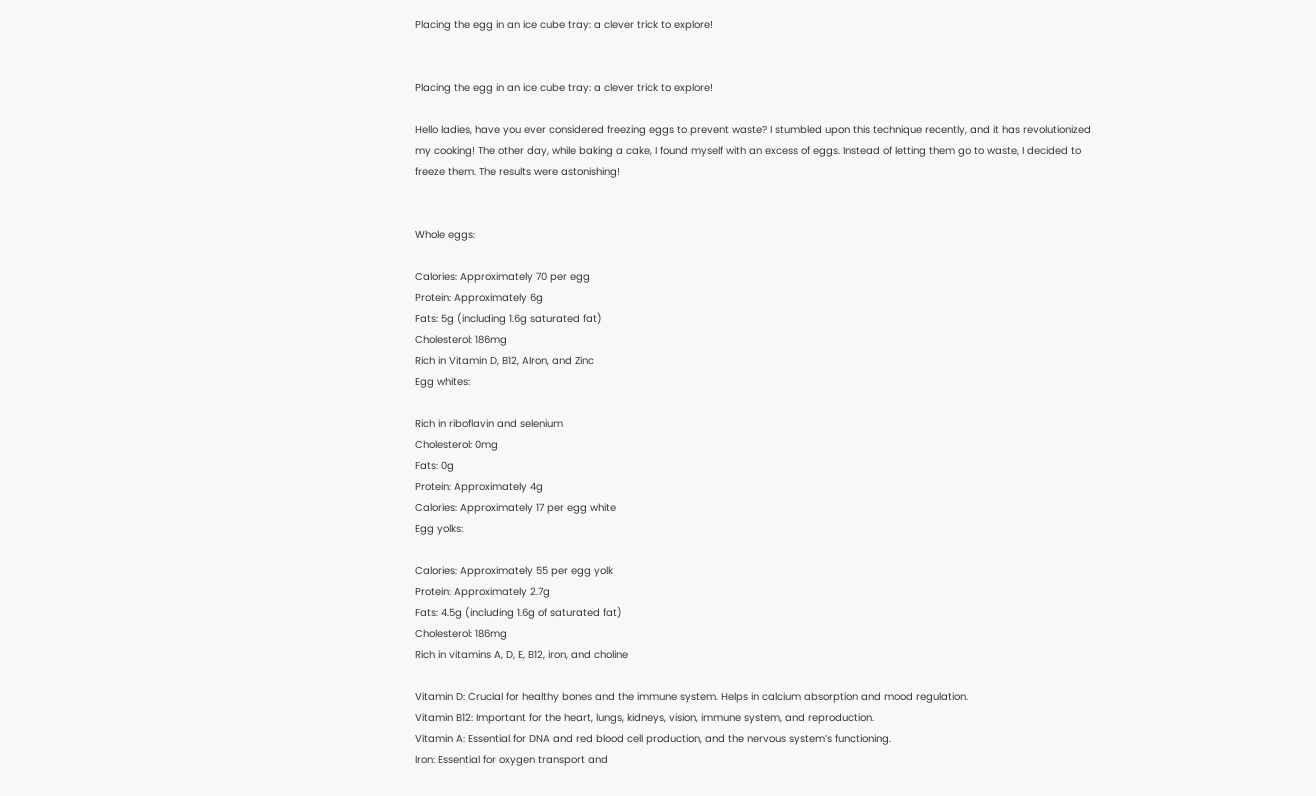Placing the egg in an ice cube tray: a clever trick to explore!


Placing the egg in an ice cube tray: a clever trick to explore!

Hello ladies, have you ever considered freezing eggs to prevent waste? I stumbled upon this technique recently, and it has revolutionized my cooking! The other day, while baking a cake, I found myself with an excess of eggs. Instead of letting them go to waste, I decided to freeze them. The results were astonishing!


Whole eggs:

Calories: Approximately 70 per egg
Protein: Approximately 6g
Fats: 5g (including 1.6g saturated fat)
Cholesterol: 186mg
Rich in Vitamin D, B12, AIron, and Zinc
Egg whites:

Rich in riboflavin and selenium
Cholesterol: 0mg
Fats: 0g
Protein: Approximately 4g
Calories: Approximately 17 per egg white
Egg yolks:

Calories: Approximately 55 per egg yolk
Protein: Approximately 2.7g
Fats: 4.5g (including 1.6g of saturated fat)
Cholesterol: 186mg
Rich in vitamins A, D, E, B12, iron, and choline

Vitamin D: Crucial for healthy bones and the immune system. Helps in calcium absorption and mood regulation.
Vitamin B12: Important for the heart, lungs, kidneys, vision, immune system, and reproduction.
Vitamin A: Essential for DNA and red blood cell production, and the nervous system’s functioning.
Iron: Essential for oxygen transport and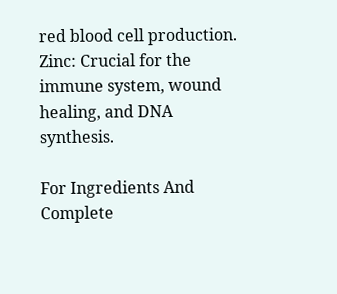red blood cell production.
Zinc: Crucial for the immune system, wound healing, and DNA synthesis.

For Ingredients And Complete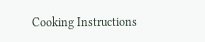Cooking Instructions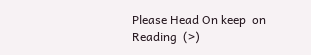Please Head On keep  on Reading  (>)